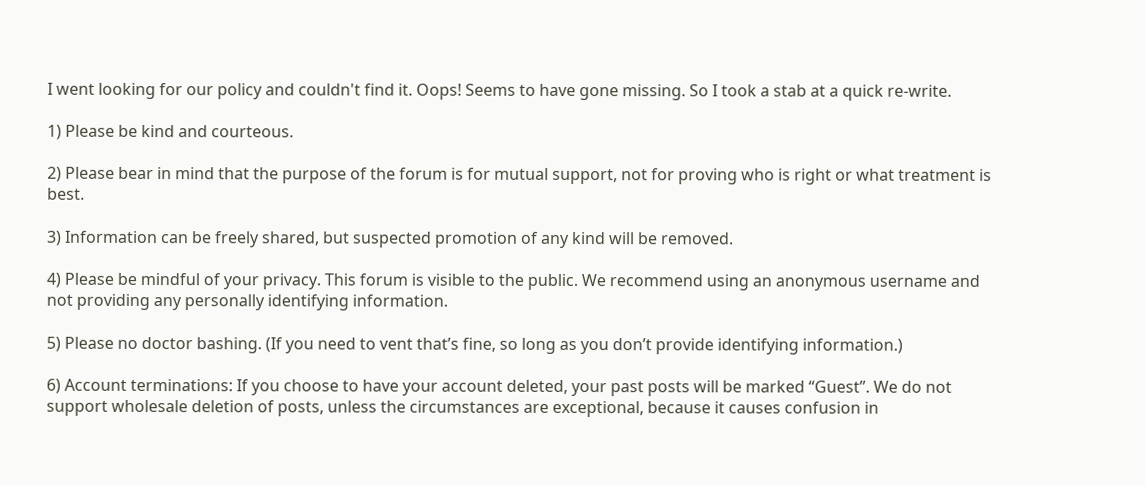I went looking for our policy and couldn't find it. Oops! Seems to have gone missing. So I took a stab at a quick re-write.

1) Please be kind and courteous.

2) Please bear in mind that the purpose of the forum is for mutual support, not for proving who is right or what treatment is best.

3) Information can be freely shared, but suspected promotion of any kind will be removed.

4) Please be mindful of your privacy. This forum is visible to the public. We recommend using an anonymous username and not providing any personally identifying information.

5) Please no doctor bashing. (If you need to vent that’s fine, so long as you don’t provide identifying information.)

6) Account terminations: If you choose to have your account deleted, your past posts will be marked “Guest”. We do not support wholesale deletion of posts, unless the circumstances are exceptional, because it causes confusion in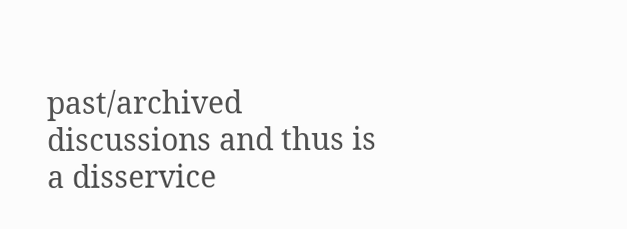past/archived discussions and thus is a disservice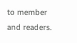to member and readers.